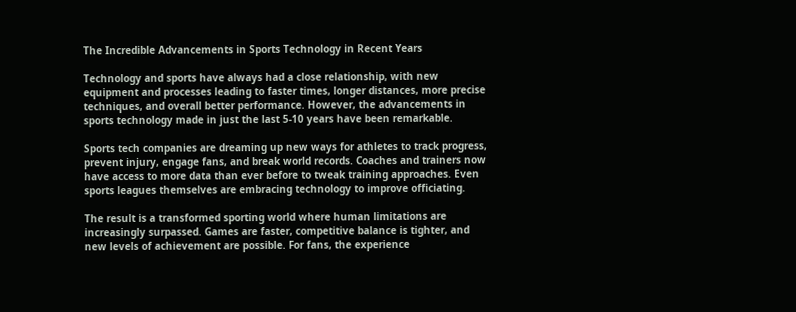The Incredible Advancements in Sports Technology in Recent Years

Technology and sports have always had a close relationship, with new equipment and processes leading to faster times, longer distances, more precise techniques, and overall better performance. However, the advancements in sports technology made in just the last 5-10 years have been remarkable.

Sports tech companies are dreaming up new ways for athletes to track progress, prevent injury, engage fans, and break world records. Coaches and trainers now have access to more data than ever before to tweak training approaches. Even sports leagues themselves are embracing technology to improve officiating.

The result is a transformed sporting world where human limitations are increasingly surpassed. Games are faster, competitive balance is tighter, and new levels of achievement are possible. For fans, the experience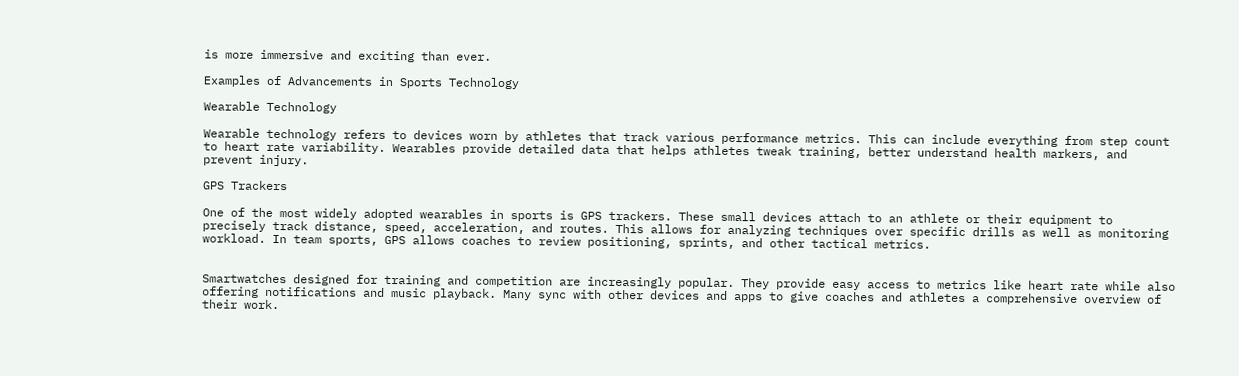is more immersive and exciting than ever.

Examples of Advancements in Sports Technology

Wearable Technology

Wearable technology refers to devices worn by athletes that track various performance metrics. This can include everything from step count to heart rate variability. Wearables provide detailed data that helps athletes tweak training, better understand health markers, and prevent injury.

GPS Trackers

One of the most widely adopted wearables in sports is GPS trackers. These small devices attach to an athlete or their equipment to precisely track distance, speed, acceleration, and routes. This allows for analyzing techniques over specific drills as well as monitoring workload. In team sports, GPS allows coaches to review positioning, sprints, and other tactical metrics.


Smartwatches designed for training and competition are increasingly popular. They provide easy access to metrics like heart rate while also offering notifications and music playback. Many sync with other devices and apps to give coaches and athletes a comprehensive overview of their work.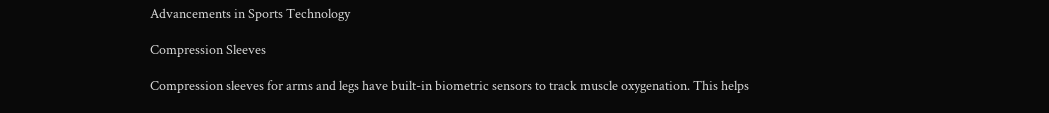Advancements in Sports Technology

Compression Sleeves

Compression sleeves for arms and legs have built-in biometric sensors to track muscle oxygenation. This helps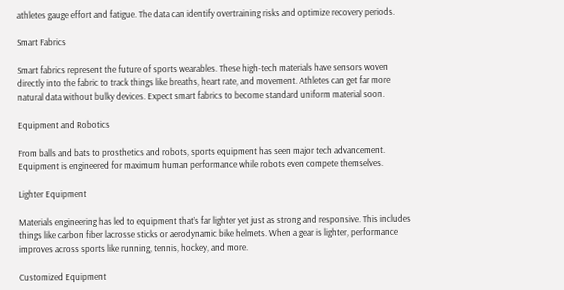athletes gauge effort and fatigue. The data can identify overtraining risks and optimize recovery periods.

Smart Fabrics

Smart fabrics represent the future of sports wearables. These high-tech materials have sensors woven directly into the fabric to track things like breaths, heart rate, and movement. Athletes can get far more natural data without bulky devices. Expect smart fabrics to become standard uniform material soon.

Equipment and Robotics

From balls and bats to prosthetics and robots, sports equipment has seen major tech advancement. Equipment is engineered for maximum human performance while robots even compete themselves.

Lighter Equipment

Materials engineering has led to equipment that’s far lighter yet just as strong and responsive. This includes things like carbon fiber lacrosse sticks or aerodynamic bike helmets. When a gear is lighter, performance improves across sports like running, tennis, hockey, and more.

Customized Equipment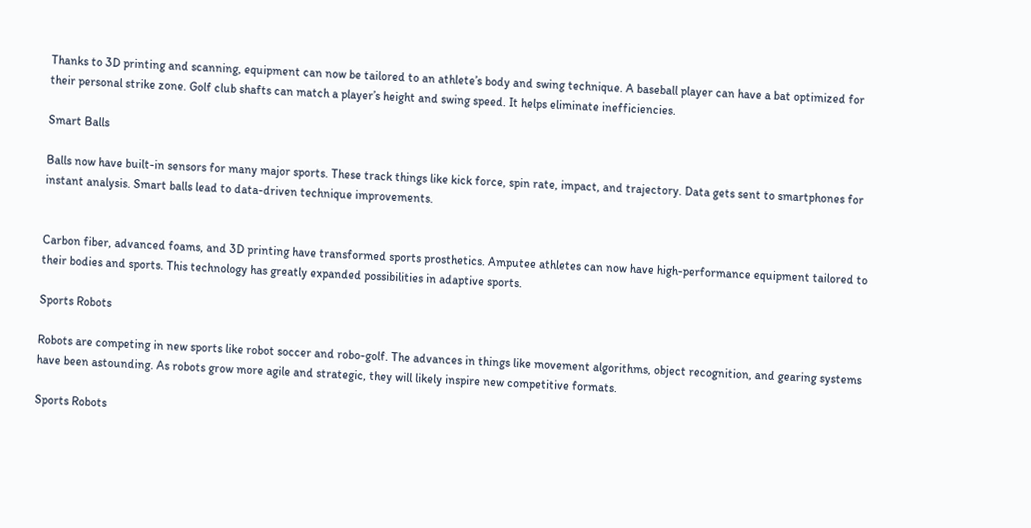Thanks to 3D printing and scanning, equipment can now be tailored to an athlete’s body and swing technique. A baseball player can have a bat optimized for their personal strike zone. Golf club shafts can match a player’s height and swing speed. It helps eliminate inefficiencies.

Smart Balls

Balls now have built-in sensors for many major sports. These track things like kick force, spin rate, impact, and trajectory. Data gets sent to smartphones for instant analysis. Smart balls lead to data-driven technique improvements.


Carbon fiber, advanced foams, and 3D printing have transformed sports prosthetics. Amputee athletes can now have high-performance equipment tailored to their bodies and sports. This technology has greatly expanded possibilities in adaptive sports.

Sports Robots

Robots are competing in new sports like robot soccer and robo-golf. The advances in things like movement algorithms, object recognition, and gearing systems have been astounding. As robots grow more agile and strategic, they will likely inspire new competitive formats.

Sports Robots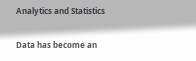Analytics and Statistics

Data has become an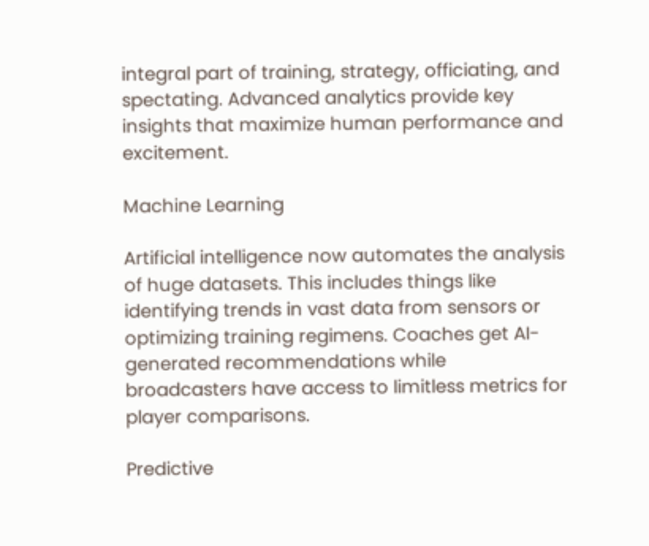integral part of training, strategy, officiating, and spectating. Advanced analytics provide key insights that maximize human performance and excitement.

Machine Learning

Artificial intelligence now automates the analysis of huge datasets. This includes things like identifying trends in vast data from sensors or optimizing training regimens. Coaches get AI-generated recommendations while broadcasters have access to limitless metrics for player comparisons.

Predictive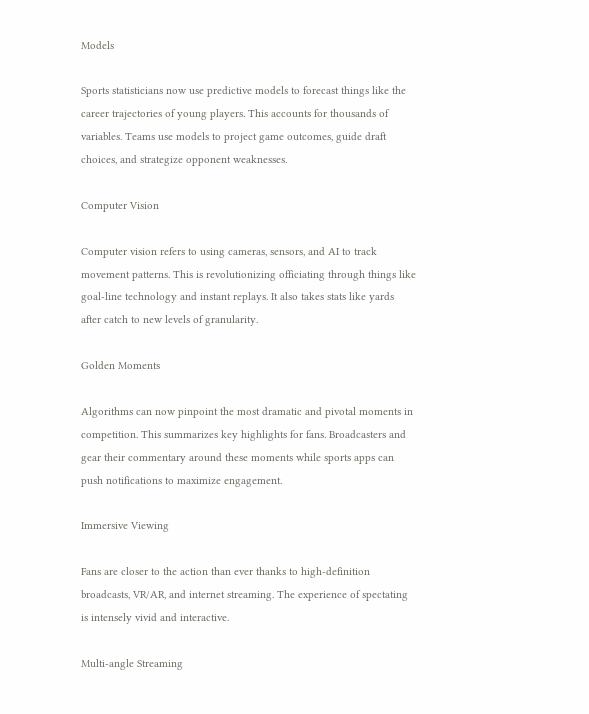Models

Sports statisticians now use predictive models to forecast things like the career trajectories of young players. This accounts for thousands of variables. Teams use models to project game outcomes, guide draft choices, and strategize opponent weaknesses.

Computer Vision

Computer vision refers to using cameras, sensors, and AI to track movement patterns. This is revolutionizing officiating through things like goal-line technology and instant replays. It also takes stats like yards after catch to new levels of granularity.

Golden Moments

Algorithms can now pinpoint the most dramatic and pivotal moments in competition. This summarizes key highlights for fans. Broadcasters and gear their commentary around these moments while sports apps can push notifications to maximize engagement.

Immersive Viewing

Fans are closer to the action than ever thanks to high-definition broadcasts, VR/AR, and internet streaming. The experience of spectating is intensely vivid and interactive.

Multi-angle Streaming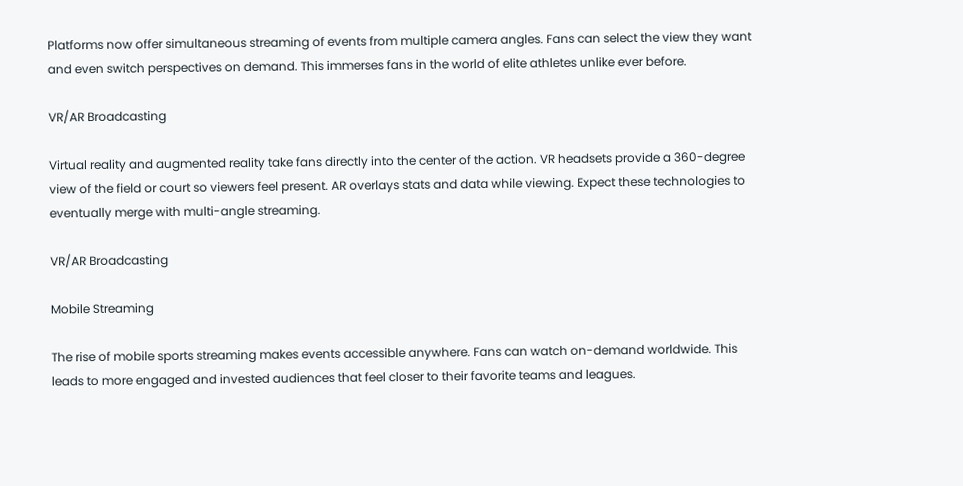Platforms now offer simultaneous streaming of events from multiple camera angles. Fans can select the view they want and even switch perspectives on demand. This immerses fans in the world of elite athletes unlike ever before.

VR/AR Broadcasting

Virtual reality and augmented reality take fans directly into the center of the action. VR headsets provide a 360-degree view of the field or court so viewers feel present. AR overlays stats and data while viewing. Expect these technologies to eventually merge with multi-angle streaming.

VR/AR Broadcasting

Mobile Streaming

The rise of mobile sports streaming makes events accessible anywhere. Fans can watch on-demand worldwide. This leads to more engaged and invested audiences that feel closer to their favorite teams and leagues.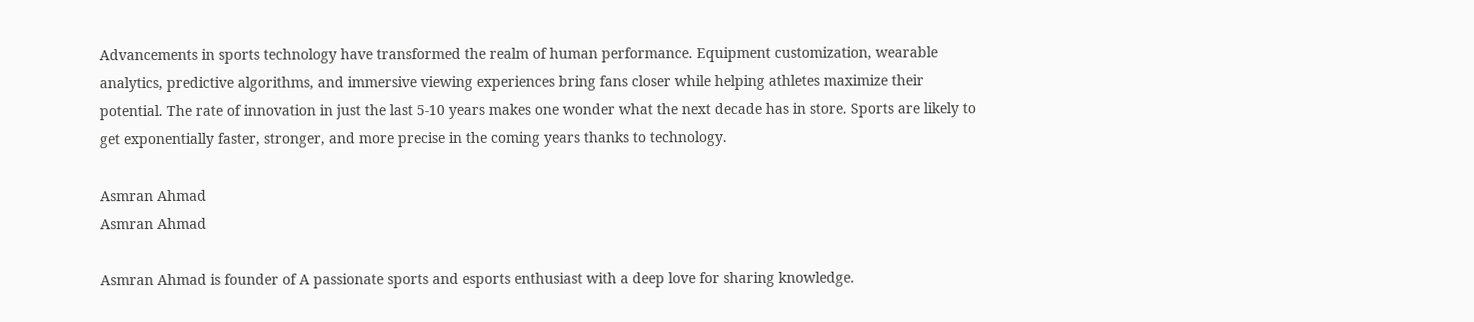Advancements in sports technology have transformed the realm of human performance. Equipment customization, wearable analytics, predictive algorithms, and immersive viewing experiences bring fans closer while helping athletes maximize their potential. The rate of innovation in just the last 5-10 years makes one wonder what the next decade has in store. Sports are likely to get exponentially faster, stronger, and more precise in the coming years thanks to technology.

Asmran Ahmad
Asmran Ahmad

Asmran Ahmad is founder of A passionate sports and esports enthusiast with a deep love for sharing knowledge.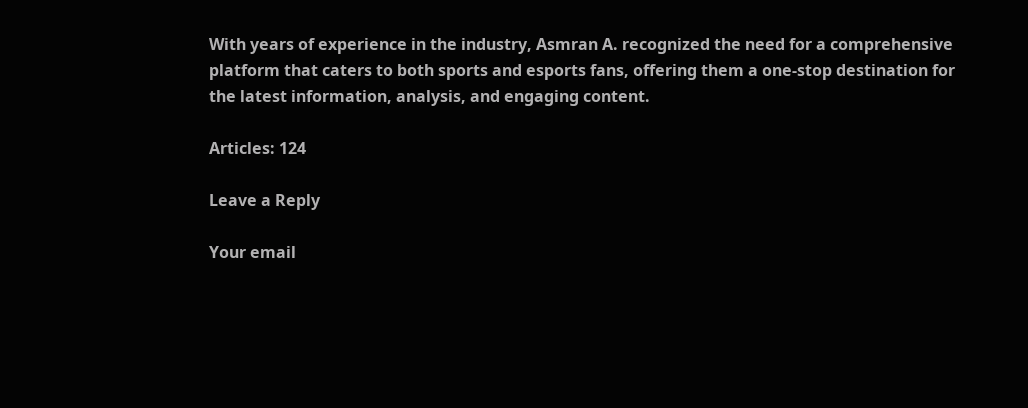With years of experience in the industry, Asmran A. recognized the need for a comprehensive platform that caters to both sports and esports fans, offering them a one-stop destination for the latest information, analysis, and engaging content.

Articles: 124

Leave a Reply

Your email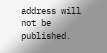address will not be published.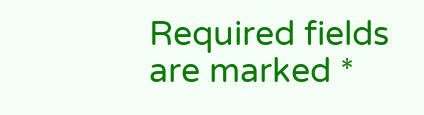Required fields are marked *